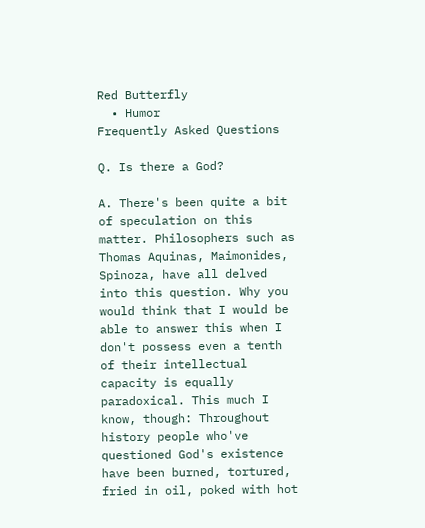Red Butterfly
  • Humor
Frequently Asked Questions

Q. Is there a God?

A. There's been quite a bit of speculation on this matter. Philosophers such as Thomas Aquinas, Maimonides, Spinoza, have all delved into this question. Why you would think that I would be able to answer this when I don't possess even a tenth of their intellectual capacity is equally paradoxical. This much I know, though: Throughout history people who've questioned God's existence have been burned, tortured, fried in oil, poked with hot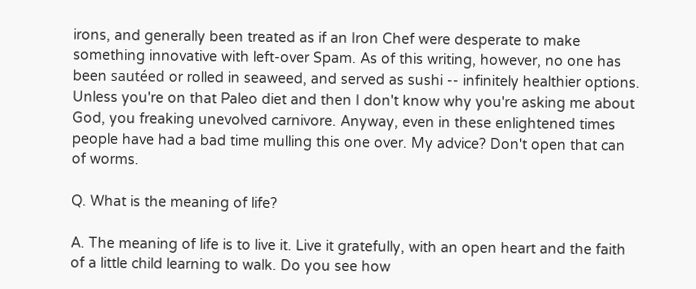irons, and generally been treated as if an Iron Chef were desperate to make something innovative with left-over Spam. As of this writing, however, no one has been sautéed or rolled in seaweed, and served as sushi -- infinitely healthier options. Unless you're on that Paleo diet and then I don't know why you're asking me about God, you freaking unevolved carnivore. Anyway, even in these enlightened times people have had a bad time mulling this one over. My advice? Don't open that can of worms.

Q. What is the meaning of life?

A. The meaning of life is to live it. Live it gratefully, with an open heart and the faith of a little child learning to walk. Do you see how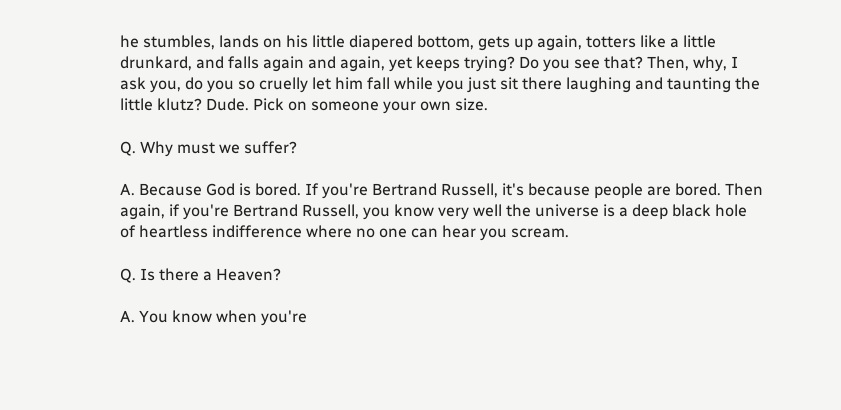he stumbles, lands on his little diapered bottom, gets up again, totters like a little drunkard, and falls again and again, yet keeps trying? Do you see that? Then, why, I ask you, do you so cruelly let him fall while you just sit there laughing and taunting the little klutz? Dude. Pick on someone your own size.

Q. Why must we suffer?

A. Because God is bored. If you're Bertrand Russell, it's because people are bored. Then again, if you're Bertrand Russell, you know very well the universe is a deep black hole of heartless indifference where no one can hear you scream.

Q. Is there a Heaven?

A. You know when you're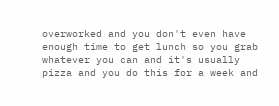overworked and you don't even have enough time to get lunch so you grab whatever you can and it's usually pizza and you do this for a week and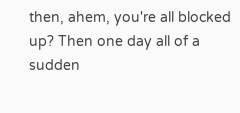then, ahem, you're all blocked up? Then one day all of a sudden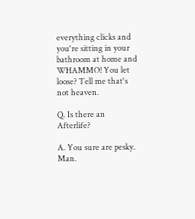everything clicks and you're sitting in your bathroom at home and WHAMMO! You let loose? Tell me that's not heaven.

Q. Is there an Afterlife?

A. You sure are pesky. Man.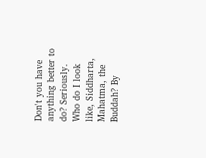Don't you have anything better to do? Seriously. Who do I look like, Siddharta, Mahatma, the Buddah? By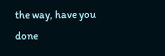the way, have you done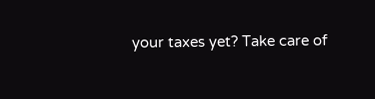your taxes yet? Take care of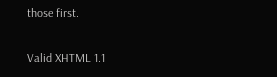those first.

Valid XHTML 1.1